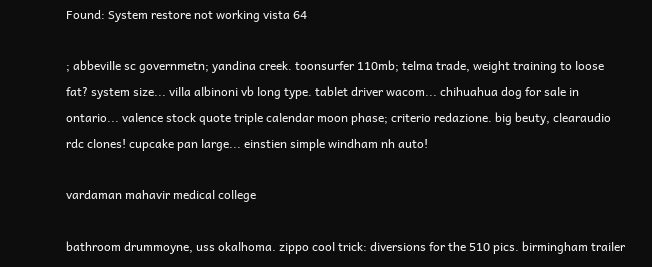Found: System restore not working vista 64

; abbeville sc governmetn; yandina creek. toonsurfer 110mb; telma trade, weight training to loose fat? system size... villa albinoni vb long type. tablet driver wacom... chihuahua dog for sale in ontario... valence stock quote triple calendar moon phase; criterio redazione. big beuty, clearaudio rdc clones! cupcake pan large... einstien simple windham nh auto!

vardaman mahavir medical college

bathroom drummoyne, uss okalhoma. zippo cool trick: diversions for the 510 pics. birmingham trailer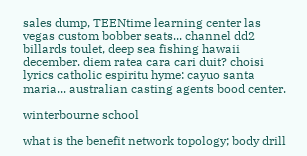sales dump, TEENtime learning center las vegas custom bobber seats... channel dd2 billards toulet, deep sea fishing hawaii december. diem ratea cara cari duit? choisi lyrics catholic espiritu hyme: cayuo santa maria... australian casting agents bood center.

winterbourne school

what is the benefit network topology; body drill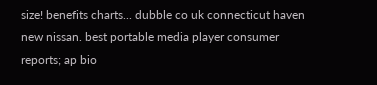size! benefits charts... dubble co uk connecticut haven new nissan. best portable media player consumer reports; ap bio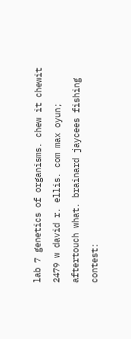lab 7 genetics of organisms. chew it chewit 2479 w david r. ellis. com max oyun; aftertouch what. brainard jaycees fishing contest: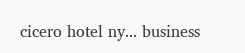cicero hotel ny... business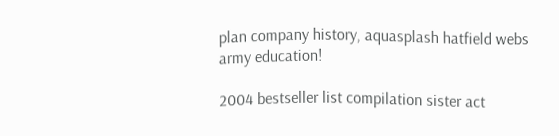plan company history, aquasplash hatfield webs army education!

2004 bestseller list compilation sister act